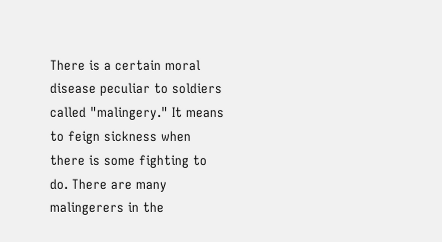There is a certain moral disease peculiar to soldiers called "malingery." It means to feign sickness when there is some fighting to do. There are many malingerers in the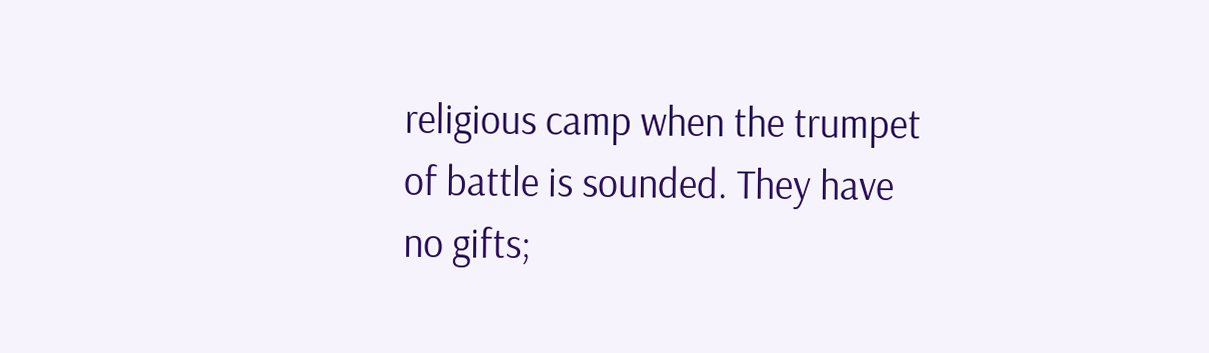religious camp when the trumpet of battle is sounded. They have no gifts;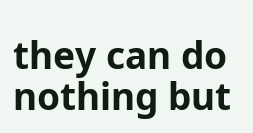they can do nothing but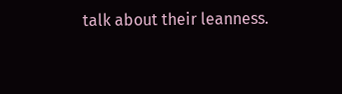talk about their leanness.